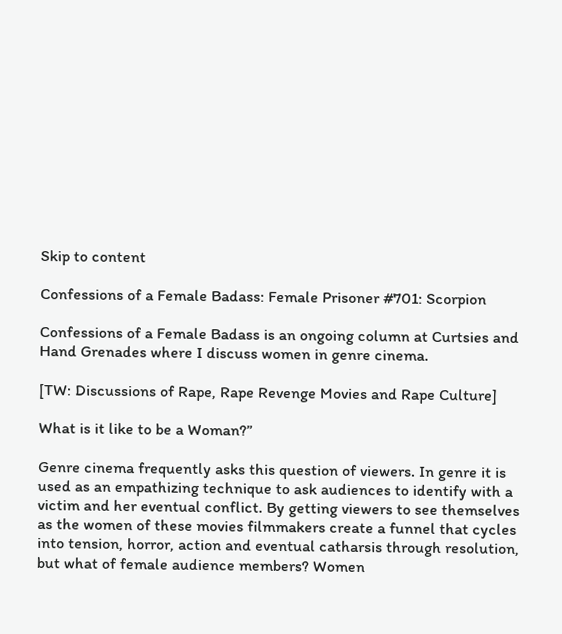Skip to content

Confessions of a Female Badass: Female Prisoner #701: Scorpion

Confessions of a Female Badass is an ongoing column at Curtsies and Hand Grenades where I discuss women in genre cinema.

[TW: Discussions of Rape, Rape Revenge Movies and Rape Culture]

What is it like to be a Woman?”

Genre cinema frequently asks this question of viewers. In genre it is used as an empathizing technique to ask audiences to identify with a victim and her eventual conflict. By getting viewers to see themselves as the women of these movies filmmakers create a funnel that cycles into tension, horror, action and eventual catharsis through resolution, but what of female audience members? Women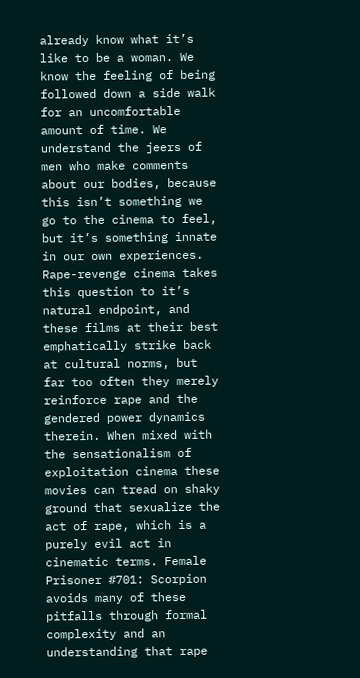already know what it’s like to be a woman. We know the feeling of being followed down a side walk for an uncomfortable amount of time. We understand the jeers of men who make comments about our bodies, because this isn’t something we go to the cinema to feel, but it’s something innate in our own experiences. Rape-revenge cinema takes this question to it’s natural endpoint, and these films at their best emphatically strike back at cultural norms, but far too often they merely reinforce rape and the gendered power dynamics therein. When mixed with the sensationalism of exploitation cinema these movies can tread on shaky ground that sexualize the act of rape, which is a purely evil act in cinematic terms. Female Prisoner #701: Scorpion avoids many of these pitfalls through formal complexity and an understanding that rape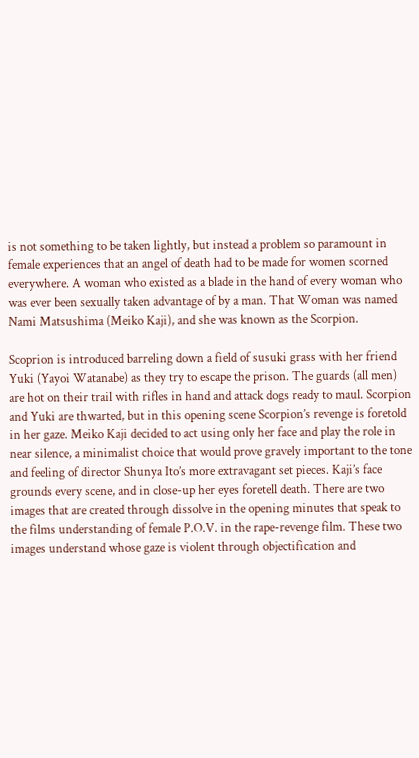is not something to be taken lightly, but instead a problem so paramount in female experiences that an angel of death had to be made for women scorned everywhere. A woman who existed as a blade in the hand of every woman who was ever been sexually taken advantage of by a man. That Woman was named Nami Matsushima (Meiko Kaji), and she was known as the Scorpion.

Scoprion is introduced barreling down a field of susuki grass with her friend Yuki (Yayoi Watanabe) as they try to escape the prison. The guards (all men) are hot on their trail with rifles in hand and attack dogs ready to maul. Scorpion and Yuki are thwarted, but in this opening scene Scorpion’s revenge is foretold in her gaze. Meiko Kaji decided to act using only her face and play the role in near silence, a minimalist choice that would prove gravely important to the tone and feeling of director Shunya Ito’s more extravagant set pieces. Kaji’s face grounds every scene, and in close-up her eyes foretell death. There are two images that are created through dissolve in the opening minutes that speak to the films understanding of female P.O.V. in the rape-revenge film. These two images understand whose gaze is violent through objectification and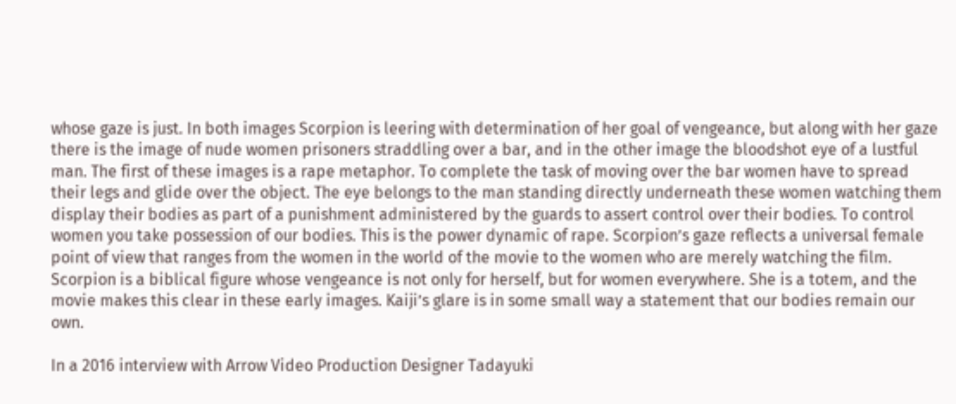whose gaze is just. In both images Scorpion is leering with determination of her goal of vengeance, but along with her gaze there is the image of nude women prisoners straddling over a bar, and in the other image the bloodshot eye of a lustful man. The first of these images is a rape metaphor. To complete the task of moving over the bar women have to spread their legs and glide over the object. The eye belongs to the man standing directly underneath these women watching them display their bodies as part of a punishment administered by the guards to assert control over their bodies. To control women you take possession of our bodies. This is the power dynamic of rape. Scorpion’s gaze reflects a universal female point of view that ranges from the women in the world of the movie to the women who are merely watching the film. Scorpion is a biblical figure whose vengeance is not only for herself, but for women everywhere. She is a totem, and the movie makes this clear in these early images. Kaiji’s glare is in some small way a statement that our bodies remain our own.

In a 2016 interview with Arrow Video Production Designer Tadayuki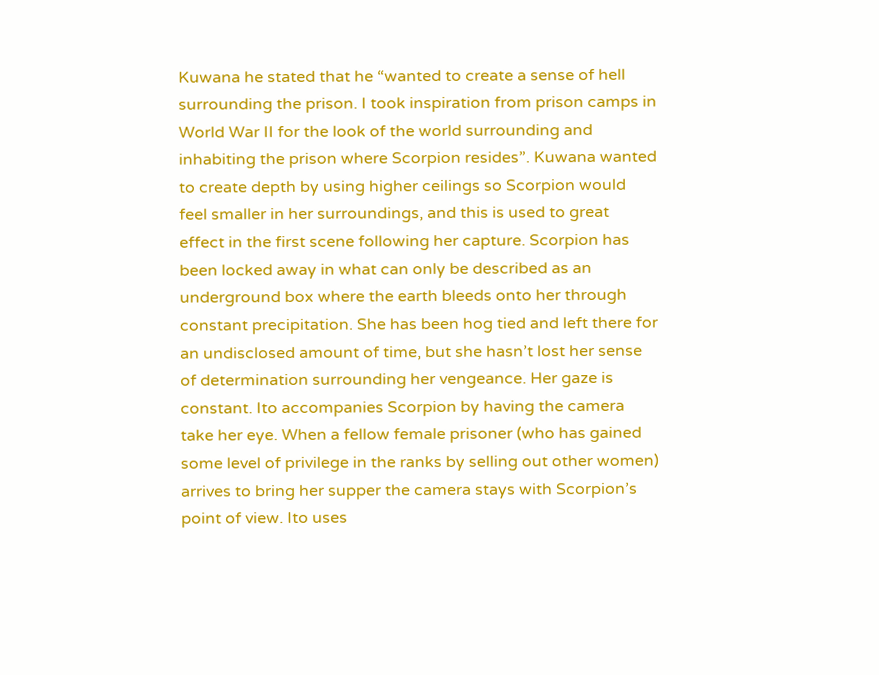Kuwana he stated that he “wanted to create a sense of hell surrounding the prison. I took inspiration from prison camps in World War II for the look of the world surrounding and inhabiting the prison where Scorpion resides”. Kuwana wanted to create depth by using higher ceilings so Scorpion would feel smaller in her surroundings, and this is used to great effect in the first scene following her capture. Scorpion has been locked away in what can only be described as an underground box where the earth bleeds onto her through constant precipitation. She has been hog tied and left there for an undisclosed amount of time, but she hasn’t lost her sense of determination surrounding her vengeance. Her gaze is constant. Ito accompanies Scorpion by having the camera take her eye. When a fellow female prisoner (who has gained some level of privilege in the ranks by selling out other women) arrives to bring her supper the camera stays with Scorpion’s point of view. Ito uses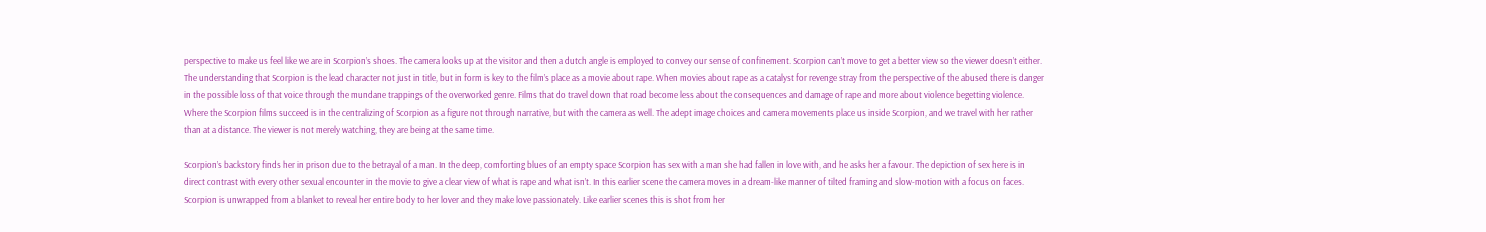perspective to make us feel like we are in Scorpion’s shoes. The camera looks up at the visitor and then a dutch angle is employed to convey our sense of confinement. Scorpion can’t move to get a better view so the viewer doesn’t either. The understanding that Scorpion is the lead character not just in title, but in form is key to the film’s place as a movie about rape. When movies about rape as a catalyst for revenge stray from the perspective of the abused there is danger in the possible loss of that voice through the mundane trappings of the overworked genre. Films that do travel down that road become less about the consequences and damage of rape and more about violence begetting violence. Where the Scorpion films succeed is in the centralizing of Scorpion as a figure not through narrative, but with the camera as well. The adept image choices and camera movements place us inside Scorpion, and we travel with her rather than at a distance. The viewer is not merely watching, they are being at the same time.

Scorpion’s backstory finds her in prison due to the betrayal of a man. In the deep, comforting blues of an empty space Scorpion has sex with a man she had fallen in love with, and he asks her a favour. The depiction of sex here is in direct contrast with every other sexual encounter in the movie to give a clear view of what is rape and what isn’t. In this earlier scene the camera moves in a dream-like manner of tilted framing and slow-motion with a focus on faces. Scorpion is unwrapped from a blanket to reveal her entire body to her lover and they make love passionately. Like earlier scenes this is shot from her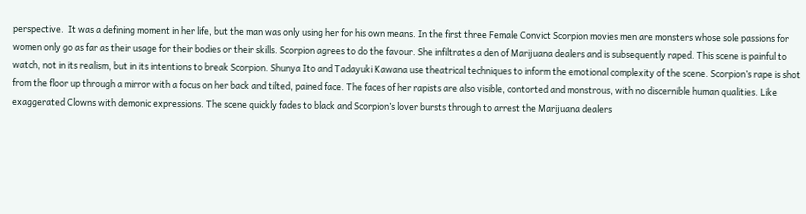perspective.  It was a defining moment in her life, but the man was only using her for his own means. In the first three Female Convict Scorpion movies men are monsters whose sole passions for women only go as far as their usage for their bodies or their skills. Scorpion agrees to do the favour. She infiltrates a den of Marijuana dealers and is subsequently raped. This scene is painful to watch, not in its realism, but in its intentions to break Scorpion. Shunya Ito and Tadayuki Kawana use theatrical techniques to inform the emotional complexity of the scene. Scorpion’s rape is shot from the floor up through a mirror with a focus on her back and tilted, pained face. The faces of her rapists are also visible, contorted and monstrous, with no discernible human qualities. Like exaggerated Clowns with demonic expressions. The scene quickly fades to black and Scorpion’s lover bursts through to arrest the Marijuana dealers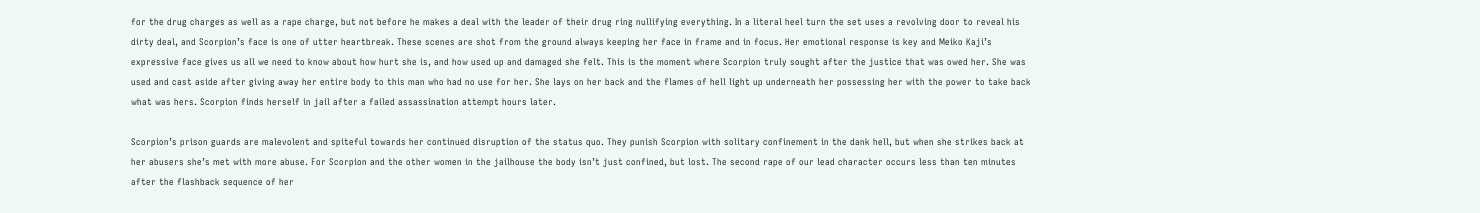for the drug charges as well as a rape charge, but not before he makes a deal with the leader of their drug ring nullifying everything. In a literal heel turn the set uses a revolving door to reveal his dirty deal, and Scorpion’s face is one of utter heartbreak. These scenes are shot from the ground always keeping her face in frame and in focus. Her emotional response is key and Meiko Kaji’s expressive face gives us all we need to know about how hurt she is, and how used up and damaged she felt. This is the moment where Scorpion truly sought after the justice that was owed her. She was used and cast aside after giving away her entire body to this man who had no use for her. She lays on her back and the flames of hell light up underneath her possessing her with the power to take back what was hers. Scorpion finds herself in jail after a failed assassination attempt hours later.

Scorpion’s prison guards are malevolent and spiteful towards her continued disruption of the status quo. They punish Scorpion with solitary confinement in the dank hell, but when she strikes back at her abusers she’s met with more abuse. For Scorpion and the other women in the jailhouse the body isn’t just confined, but lost. The second rape of our lead character occurs less than ten minutes after the flashback sequence of her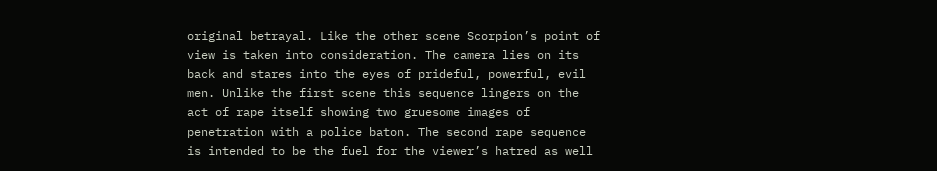original betrayal. Like the other scene Scorpion’s point of view is taken into consideration. The camera lies on its back and stares into the eyes of prideful, powerful, evil men. Unlike the first scene this sequence lingers on the act of rape itself showing two gruesome images of penetration with a police baton. The second rape sequence is intended to be the fuel for the viewer’s hatred as well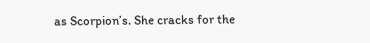as Scorpion’s. She cracks for the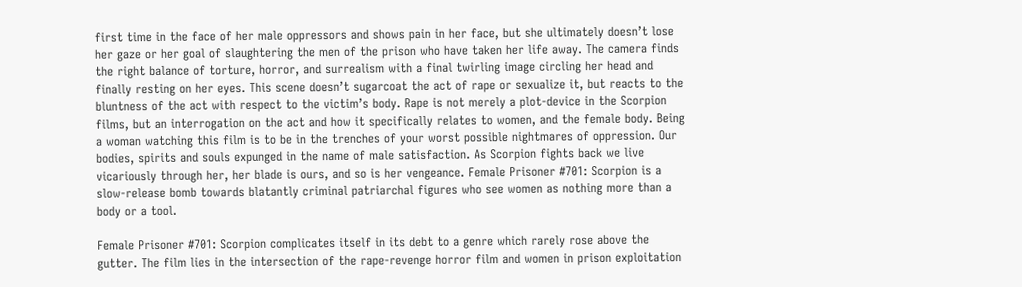first time in the face of her male oppressors and shows pain in her face, but she ultimately doesn’t lose her gaze or her goal of slaughtering the men of the prison who have taken her life away. The camera finds the right balance of torture, horror, and surrealism with a final twirling image circling her head and finally resting on her eyes. This scene doesn’t sugarcoat the act of rape or sexualize it, but reacts to the bluntness of the act with respect to the victim’s body. Rape is not merely a plot-device in the Scorpion films, but an interrogation on the act and how it specifically relates to women, and the female body. Being a woman watching this film is to be in the trenches of your worst possible nightmares of oppression. Our bodies, spirits and souls expunged in the name of male satisfaction. As Scorpion fights back we live vicariously through her, her blade is ours, and so is her vengeance. Female Prisoner #701: Scorpion is a slow-release bomb towards blatantly criminal patriarchal figures who see women as nothing more than a body or a tool.

Female Prisoner #701: Scorpion complicates itself in its debt to a genre which rarely rose above the gutter. The film lies in the intersection of the rape-revenge horror film and women in prison exploitation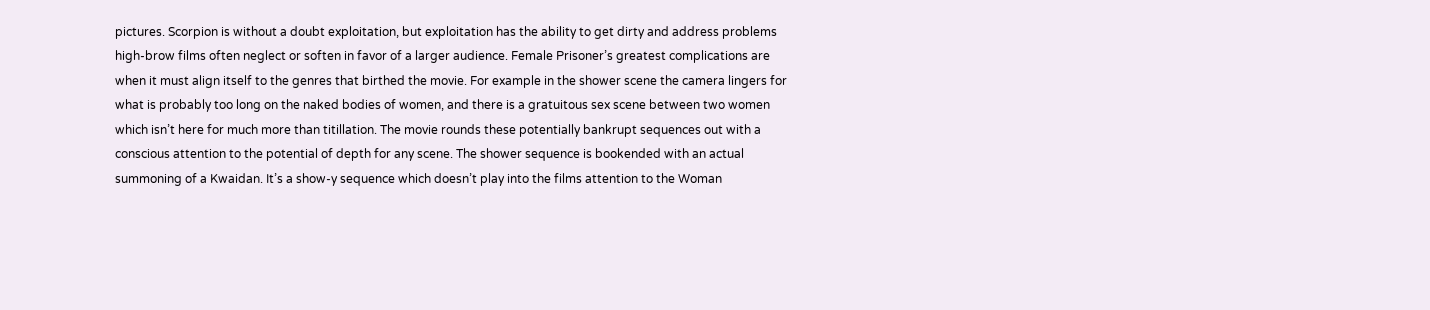pictures. Scorpion is without a doubt exploitation, but exploitation has the ability to get dirty and address problems high-brow films often neglect or soften in favor of a larger audience. Female Prisoner’s greatest complications are when it must align itself to the genres that birthed the movie. For example in the shower scene the camera lingers for what is probably too long on the naked bodies of women, and there is a gratuitous sex scene between two women which isn’t here for much more than titillation. The movie rounds these potentially bankrupt sequences out with a conscious attention to the potential of depth for any scene. The shower sequence is bookended with an actual summoning of a Kwaidan. It’s a show-y sequence which doesn’t play into the films attention to the Woman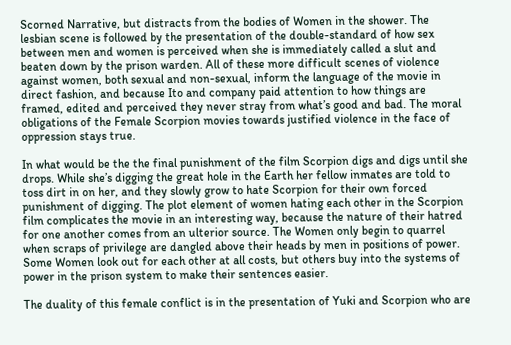Scorned Narrative, but distracts from the bodies of Women in the shower. The lesbian scene is followed by the presentation of the double-standard of how sex between men and women is perceived when she is immediately called a slut and beaten down by the prison warden. All of these more difficult scenes of violence against women, both sexual and non-sexual, inform the language of the movie in direct fashion, and because Ito and company paid attention to how things are framed, edited and perceived they never stray from what’s good and bad. The moral obligations of the Female Scorpion movies towards justified violence in the face of oppression stays true.

In what would be the the final punishment of the film Scorpion digs and digs until she drops. While she’s digging the great hole in the Earth her fellow inmates are told to toss dirt in on her, and they slowly grow to hate Scorpion for their own forced punishment of digging. The plot element of women hating each other in the Scorpion film complicates the movie in an interesting way, because the nature of their hatred for one another comes from an ulterior source. The Women only begin to quarrel when scraps of privilege are dangled above their heads by men in positions of power. Some Women look out for each other at all costs, but others buy into the systems of power in the prison system to make their sentences easier.

The duality of this female conflict is in the presentation of Yuki and Scorpion who are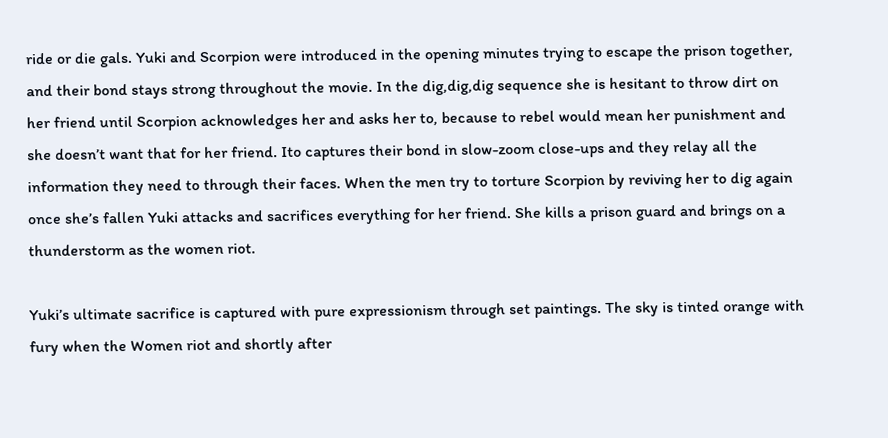ride or die gals. Yuki and Scorpion were introduced in the opening minutes trying to escape the prison together, and their bond stays strong throughout the movie. In the dig,dig,dig sequence she is hesitant to throw dirt on her friend until Scorpion acknowledges her and asks her to, because to rebel would mean her punishment and she doesn’t want that for her friend. Ito captures their bond in slow-zoom close-ups and they relay all the information they need to through their faces. When the men try to torture Scorpion by reviving her to dig again once she’s fallen Yuki attacks and sacrifices everything for her friend. She kills a prison guard and brings on a thunderstorm as the women riot.

Yuki’s ultimate sacrifice is captured with pure expressionism through set paintings. The sky is tinted orange with fury when the Women riot and shortly after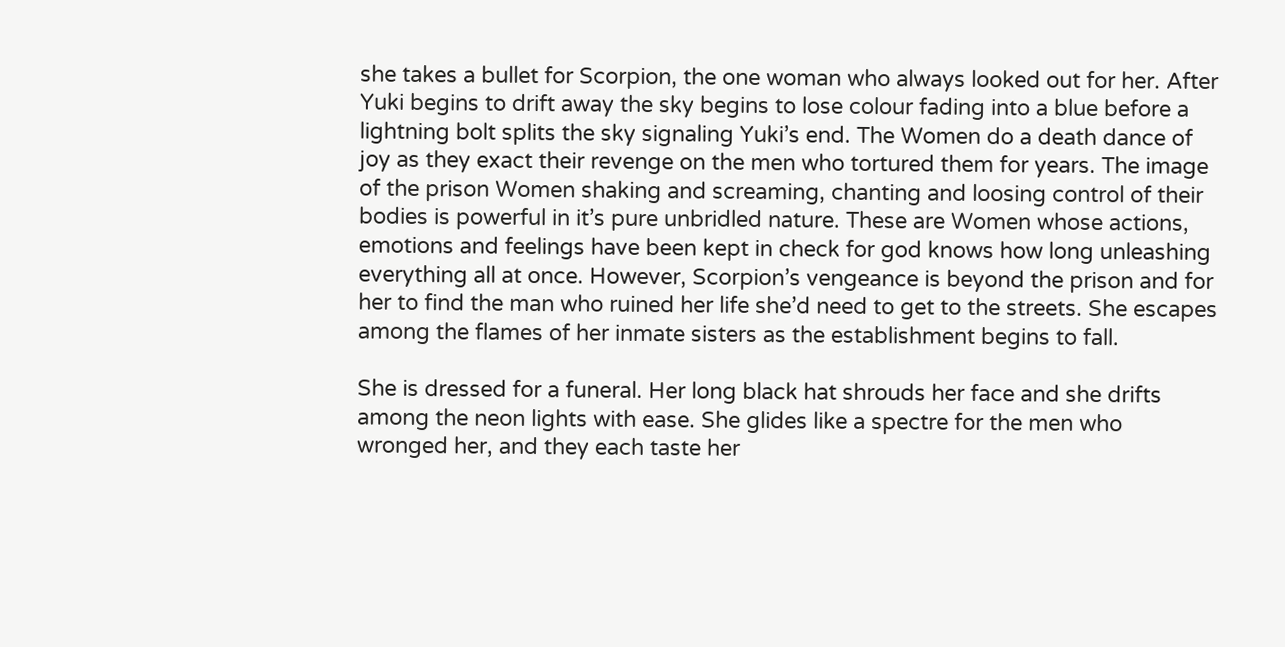she takes a bullet for Scorpion, the one woman who always looked out for her. After Yuki begins to drift away the sky begins to lose colour fading into a blue before a lightning bolt splits the sky signaling Yuki’s end. The Women do a death dance of joy as they exact their revenge on the men who tortured them for years. The image of the prison Women shaking and screaming, chanting and loosing control of their bodies is powerful in it’s pure unbridled nature. These are Women whose actions, emotions and feelings have been kept in check for god knows how long unleashing everything all at once. However, Scorpion’s vengeance is beyond the prison and for her to find the man who ruined her life she’d need to get to the streets. She escapes among the flames of her inmate sisters as the establishment begins to fall.

She is dressed for a funeral. Her long black hat shrouds her face and she drifts among the neon lights with ease. She glides like a spectre for the men who wronged her, and they each taste her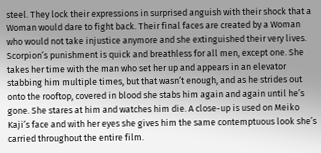steel. They lock their expressions in surprised anguish with their shock that a Woman would dare to fight back. Their final faces are created by a Woman who would not take injustice anymore and she extinguished their very lives. Scorpion’s punishment is quick and breathless for all men, except one. She takes her time with the man who set her up and appears in an elevator stabbing him multiple times, but that wasn’t enough, and as he strides out onto the rooftop, covered in blood she stabs him again and again until he’s gone. She stares at him and watches him die. A close-up is used on Meiko Kaji’s face and with her eyes she gives him the same contemptuous look she’s carried throughout the entire film.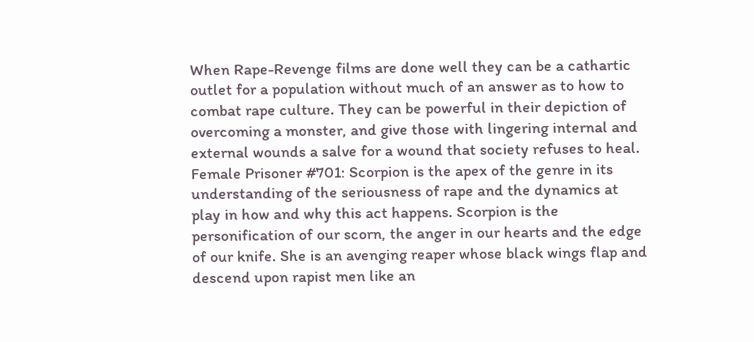When Rape-Revenge films are done well they can be a cathartic outlet for a population without much of an answer as to how to combat rape culture. They can be powerful in their depiction of overcoming a monster, and give those with lingering internal and external wounds a salve for a wound that society refuses to heal. Female Prisoner #701: Scorpion is the apex of the genre in its understanding of the seriousness of rape and the dynamics at play in how and why this act happens. Scorpion is the personification of our scorn, the anger in our hearts and the edge of our knife. She is an avenging reaper whose black wings flap and descend upon rapist men like an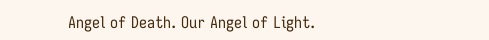Angel of Death. Our Angel of Light.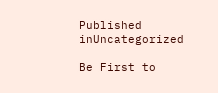Published inUncategorized

Be First to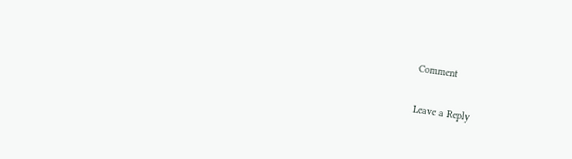Comment

Leave a Reply